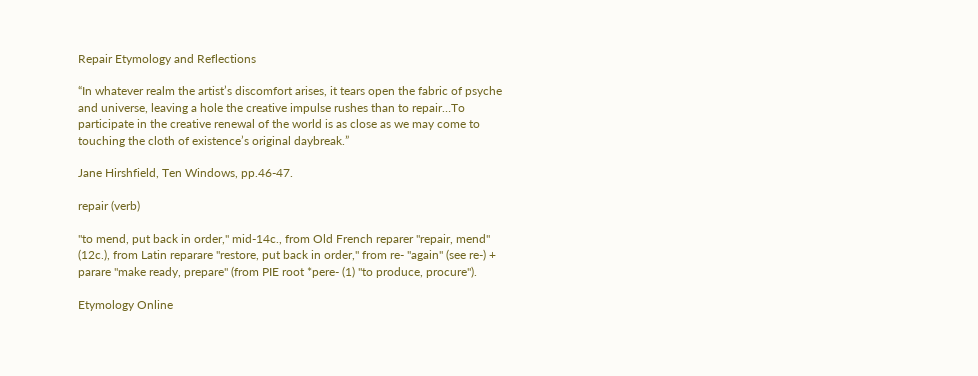Repair Etymology and Reflections

“In whatever realm the artist’s discomfort arises, it tears open the fabric of psyche and universe, leaving a hole the creative impulse rushes than to repair…To participate in the creative renewal of the world is as close as we may come to touching the cloth of existence’s original daybreak.”

Jane Hirshfield, Ten Windows, pp.46-47.

repair (verb)

"to mend, put back in order," mid-14c., from Old French reparer "repair, mend" (12c.), from Latin reparare "restore, put back in order," from re- "again" (see re-) + parare "make ready, prepare" (from PIE root *pere- (1) "to produce, procure").

Etymology Online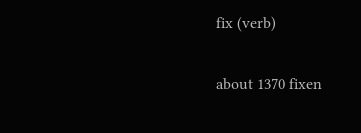fix (verb)

about 1370 fixen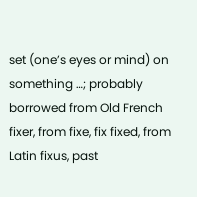set (one’s eyes or mind) on something …; probably borrowed from Old French fixer, from fixe, fix fixed, from Latin fixus, past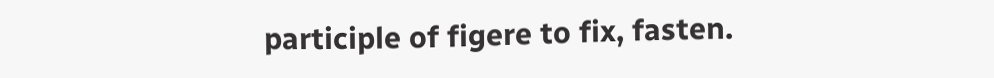participle of figere to fix, fasten.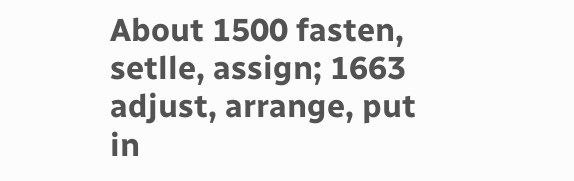About 1500 fasten, setlle, assign; 1663 adjust, arrange, put in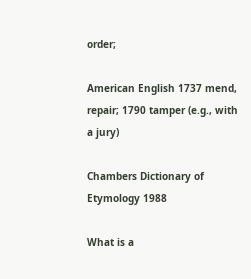order;

American English 1737 mend, repair; 1790 tamper (e.g., with a jury)

Chambers Dictionary of Etymology 1988

What is a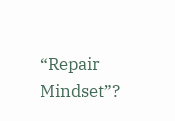“Repair Mindset”?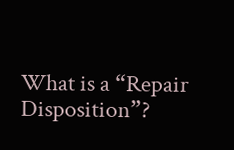What is a “Repair Disposition”?